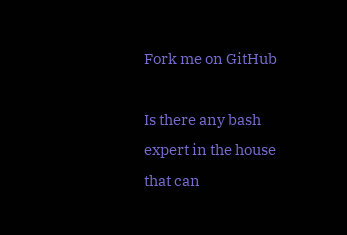Fork me on GitHub

Is there any bash expert in the house that can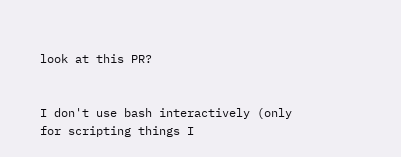look at this PR?


I don't use bash interactively (only for scripting things I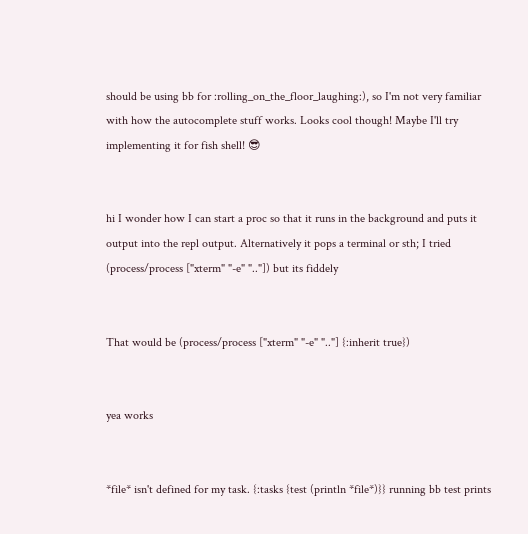should be using bb for :rolling_on_the_floor_laughing:), so I'm not very familiar with how the autocomplete stuff works. Looks cool though! Maybe I'll try implementing it for fish shell! 😎


hi I wonder how I can start a proc so that it runs in the background and puts it output into the repl output. Alternatively it pops a terminal or sth; I tried (process/process ["xterm" "-e" ".."]) but its fiddely


That would be (process/process ["xterm" "-e" ".."] {:inherit true})


yea works


*file* isn't defined for my task. {:tasks {test (println *file*)}} running bb test prints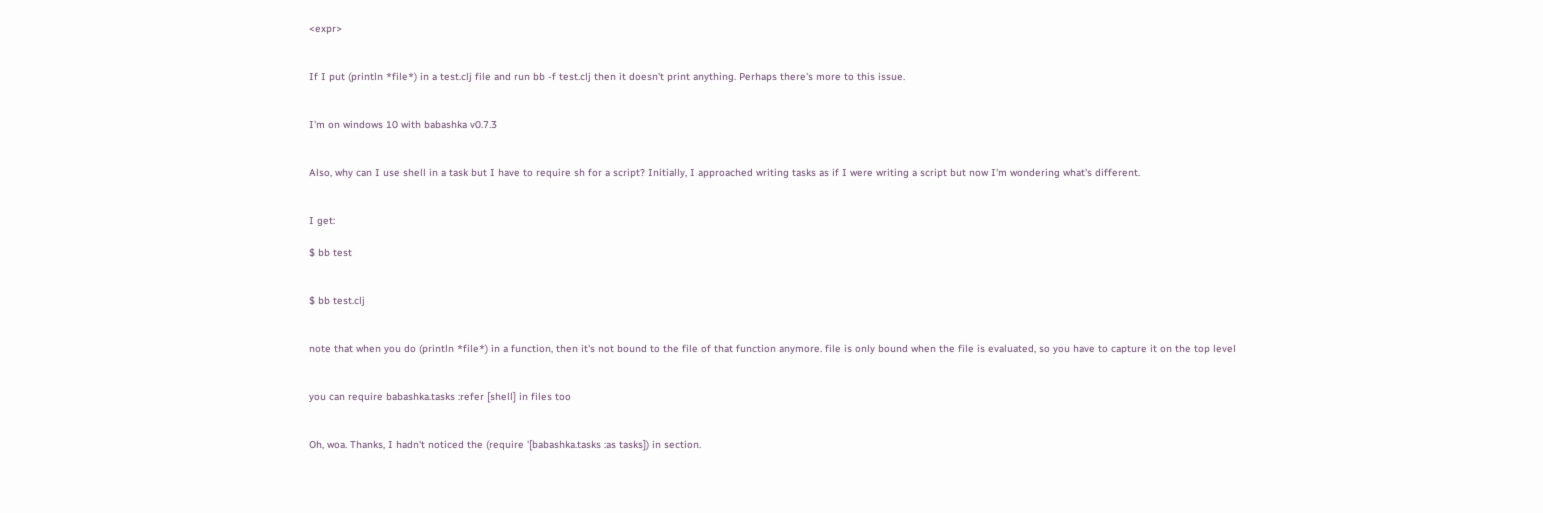<expr>


If I put (println *file*) in a test.clj file and run bb -f test.clj then it doesn't print anything. Perhaps there's more to this issue.


I'm on windows 10 with babashka v0.7.3


Also, why can I use shell in a task but I have to require sh for a script? Initially, I approached writing tasks as if I were writing a script but now I'm wondering what's different.


I get:

$ bb test


$ bb test.clj


note that when you do (println *file*) in a function, then it's not bound to the file of that function anymore. file is only bound when the file is evaluated, so you have to capture it on the top level


you can require babashka.tasks :refer [shell] in files too


Oh, woa. Thanks, I hadn't noticed the (require '[babashka.tasks :as tasks]) in section.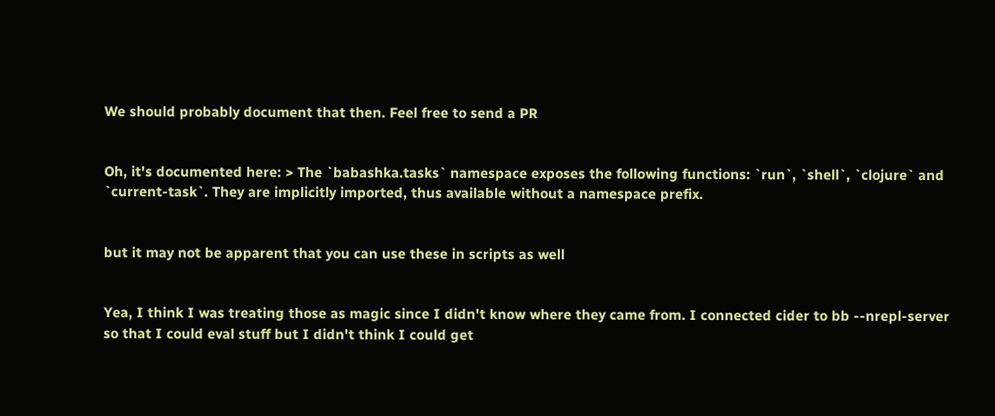We should probably document that then. Feel free to send a PR


Oh, it's documented here: > The `babashka.tasks` namespace exposes the following functions: `run`, `shell`, `clojure` and `current-task`. They are implicitly imported, thus available without a namespace prefix.


but it may not be apparent that you can use these in scripts as well


Yea, I think I was treating those as magic since I didn't know where they came from. I connected cider to bb --nrepl-server so that I could eval stuff but I didn't think I could get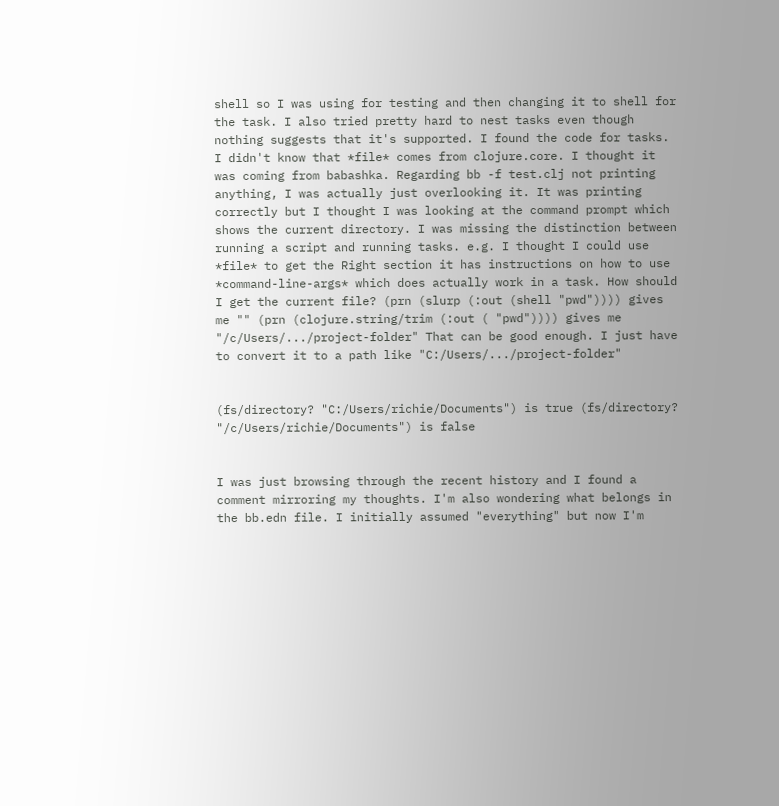shell so I was using for testing and then changing it to shell for the task. I also tried pretty hard to nest tasks even though nothing suggests that it's supported. I found the code for tasks. I didn't know that *file* comes from clojure.core. I thought it was coming from babashka. Regarding bb -f test.clj not printing anything, I was actually just overlooking it. It was printing correctly but I thought I was looking at the command prompt which shows the current directory. I was missing the distinction between running a script and running tasks. e.g. I thought I could use *file* to get the Right section it has instructions on how to use *command-line-args* which does actually work in a task. How should I get the current file? (prn (slurp (:out (shell "pwd")))) gives me "" (prn (clojure.string/trim (:out ( "pwd")))) gives me "/c/Users/.../project-folder" That can be good enough. I just have to convert it to a path like "C:/Users/.../project-folder"


(fs/directory? "C:/Users/richie/Documents") is true (fs/directory? "/c/Users/richie/Documents") is false


I was just browsing through the recent history and I found a comment mirroring my thoughts. I'm also wondering what belongs in the bb.edn file. I initially assumed "everything" but now I'm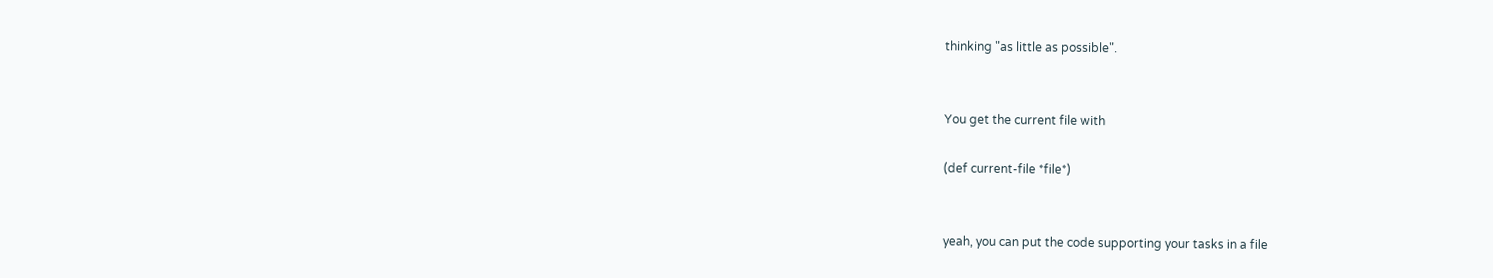thinking "as little as possible".


You get the current file with

(def current-file *file*)


yeah, you can put the code supporting your tasks in a file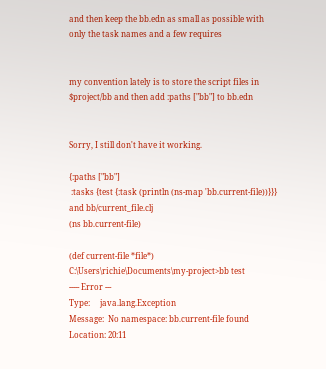and then keep the bb.edn as small as possible with only the task names and a few requires


my convention lately is to store the script files in $project/bb and then add :paths ["bb"] to bb.edn


Sorry, I still don't have it working.

{:paths ["bb"]
 :tasks {test {:task (println (ns-map 'bb.current-file))}}}
and bb/current_file.clj
(ns bb.current-file)

(def current-file *file*)
C:\Users\richie\Documents\my-project>bb test
----- Error ---
Type:     java.lang.Exception
Message:  No namespace: bb.current-file found
Location: 20:11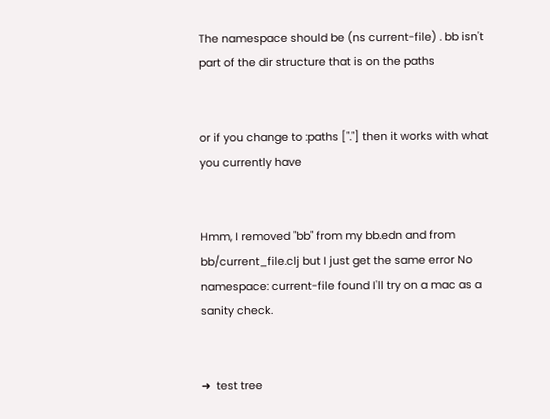The namespace should be (ns current-file) . bb isn't part of the dir structure that is on the paths


or if you change to :paths ["."] then it works with what you currently have


Hmm, I removed "bb" from my bb.edn and from bb/current_file.clj but I just get the same error No namespace: current-file found I'll try on a mac as a sanity check.


➜  test tree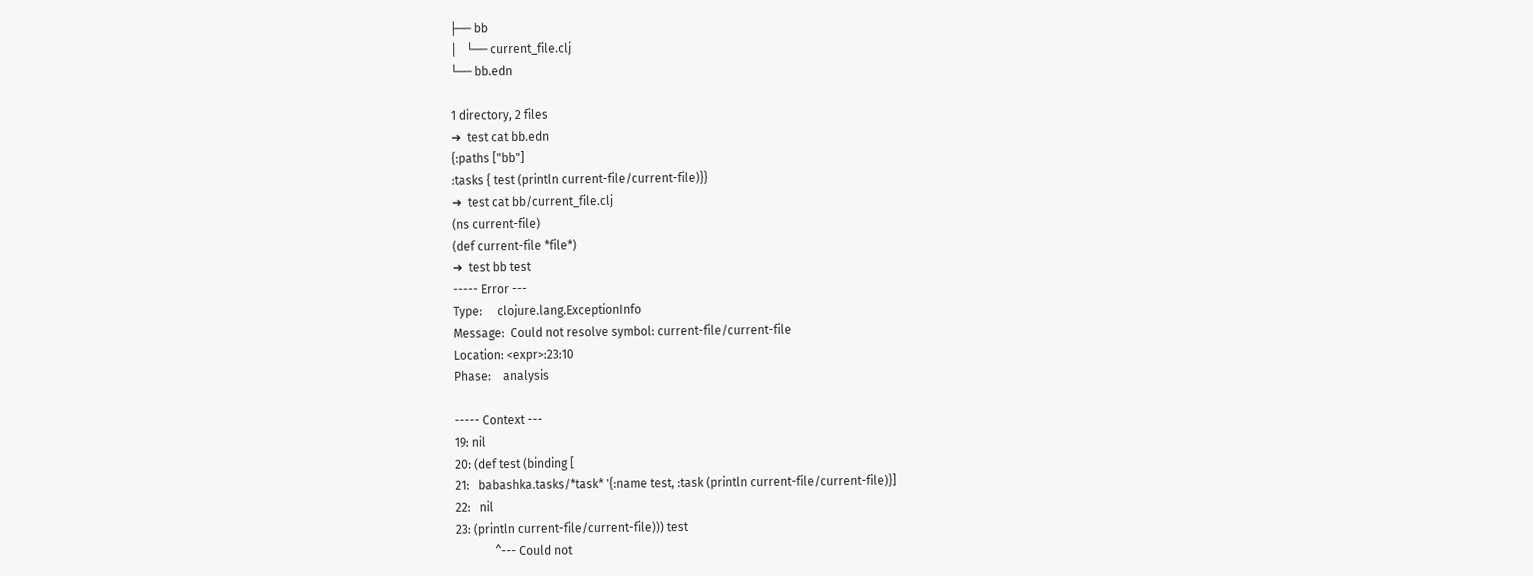├── bb
│   └── current_file.clj
└── bb.edn

1 directory, 2 files
➜  test cat bb.edn
{:paths ["bb"]
:tasks { test (println current-file/current-file)}}
➜  test cat bb/current_file.clj
(ns current-file)
(def current-file *file*)
➜  test bb test
----- Error ---
Type:     clojure.lang.ExceptionInfo
Message:  Could not resolve symbol: current-file/current-file
Location: <expr>:23:10
Phase:    analysis

----- Context ---
19: nil
20: (def test (binding [
21:   babashka.tasks/*task* '{:name test, :task (println current-file/current-file)}]
22:   nil
23: (println current-file/current-file))) test
             ^--- Could not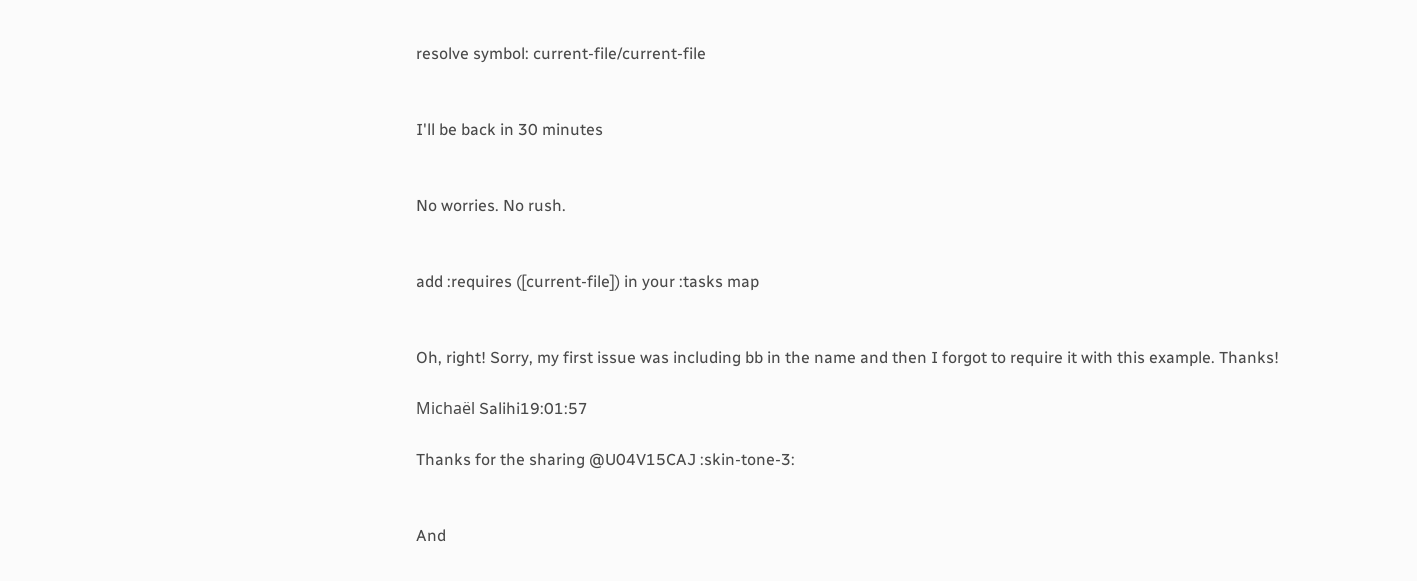resolve symbol: current-file/current-file


I'll be back in 30 minutes


No worries. No rush.


add :requires ([current-file]) in your :tasks map


Oh, right! Sorry, my first issue was including bb in the name and then I forgot to require it with this example. Thanks!

Michaël Salihi19:01:57

Thanks for the sharing @U04V15CAJ :skin-tone-3:


And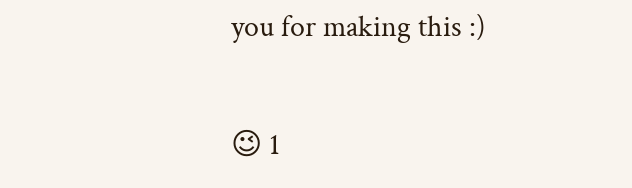you for making this :)

😉 1